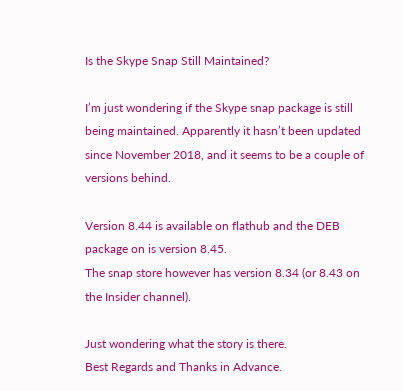Is the Skype Snap Still Maintained?

I’m just wondering if the Skype snap package is still being maintained. Apparently it hasn’t been updated since November 2018, and it seems to be a couple of versions behind.

Version 8.44 is available on flathub and the DEB package on is version 8.45.
The snap store however has version 8.34 (or 8.43 on the Insider channel).

Just wondering what the story is there.
Best Regards and Thanks in Advance.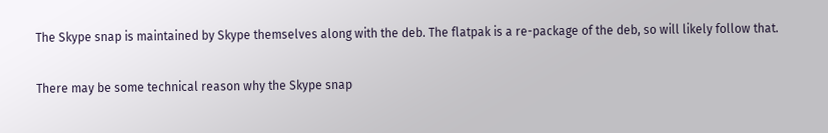The Skype snap is maintained by Skype themselves along with the deb. The flatpak is a re-package of the deb, so will likely follow that.

There may be some technical reason why the Skype snap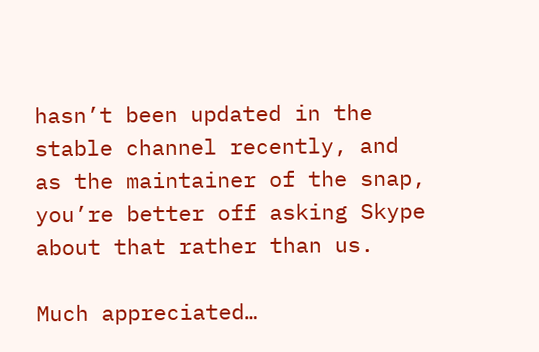hasn’t been updated in the stable channel recently, and as the maintainer of the snap, you’re better off asking Skype about that rather than us.

Much appreciated…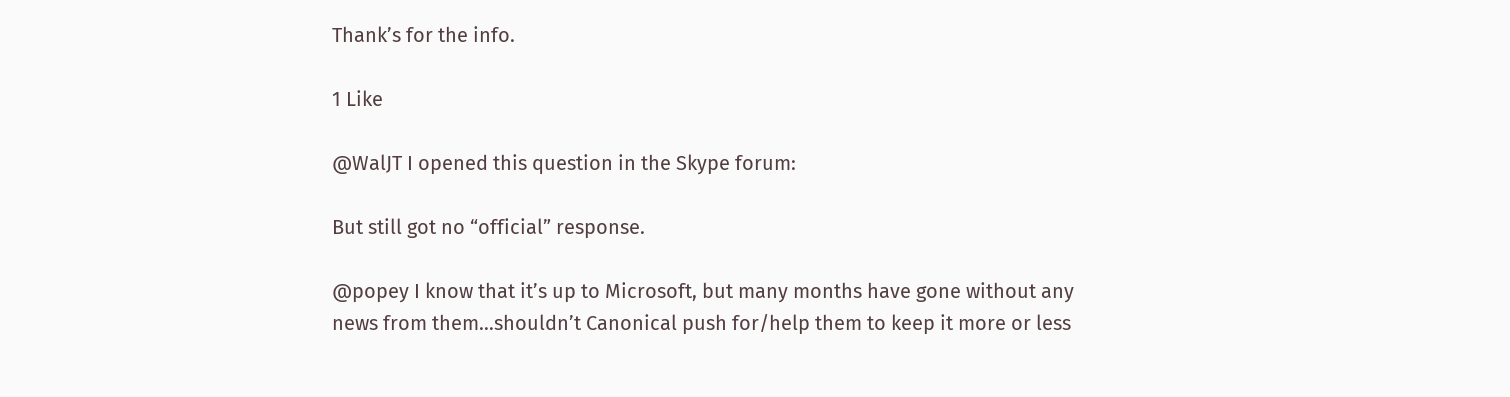Thank’s for the info.

1 Like

@WalJT I opened this question in the Skype forum:

But still got no “official” response.

@popey I know that it’s up to Microsoft, but many months have gone without any news from them…shouldn’t Canonical push for/help them to keep it more or less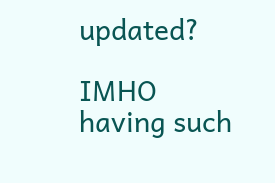updated?

IMHO having such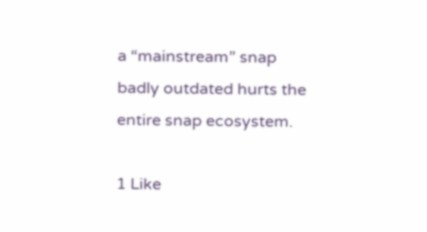a “mainstream” snap badly outdated hurts the entire snap ecosystem.

1 Like